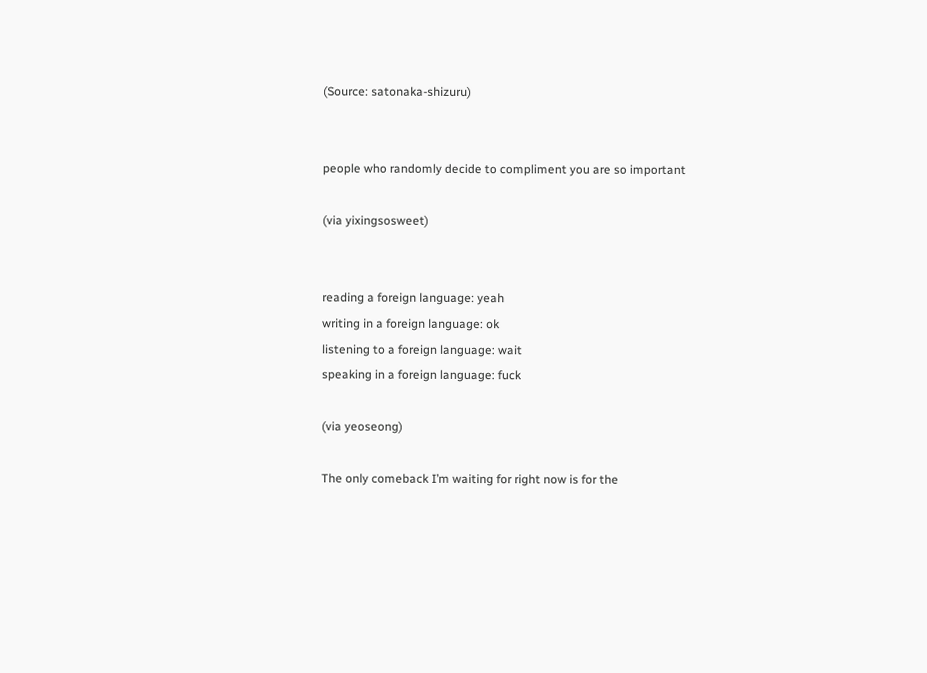(Source: satonaka-shizuru)


people who randomly decide to compliment you are so important

(via yixingsosweet)


reading a foreign language: yeah
writing in a foreign language: ok
listening to a foreign language: wait
speaking in a foreign language: fuck

(via yeoseong)

The only comeback I’m waiting for right now is for the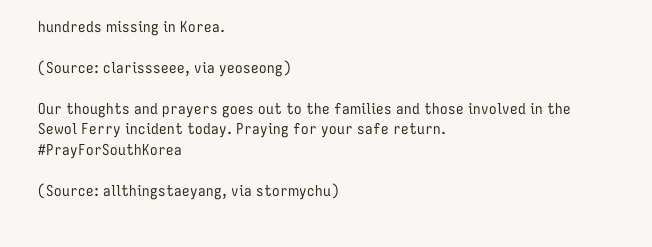hundreds missing in Korea.

(Source: clarissseee, via yeoseong)

Our thoughts and prayers goes out to the families and those involved in the Sewol Ferry incident today. Praying for your safe return. #PrayForSouthKorea

(Source: allthingstaeyang, via stormychu)